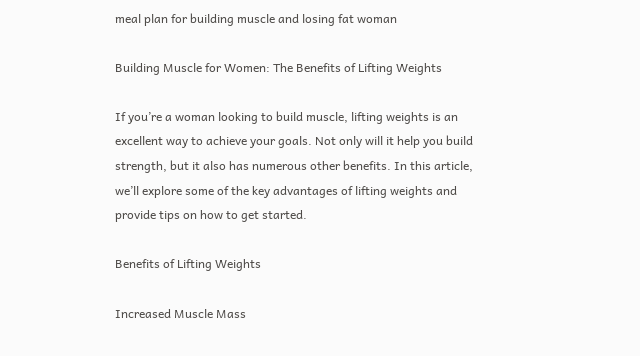meal plan for building muscle and losing fat woman

Building Muscle for Women: The Benefits of Lifting Weights

If you’re a woman looking to build muscle, lifting weights is an excellent way to achieve your goals. Not only will it help you build strength, but it also has numerous other benefits. In this article, we’ll explore some of the key advantages of lifting weights and provide tips on how to get started.

Benefits of Lifting Weights

Increased Muscle Mass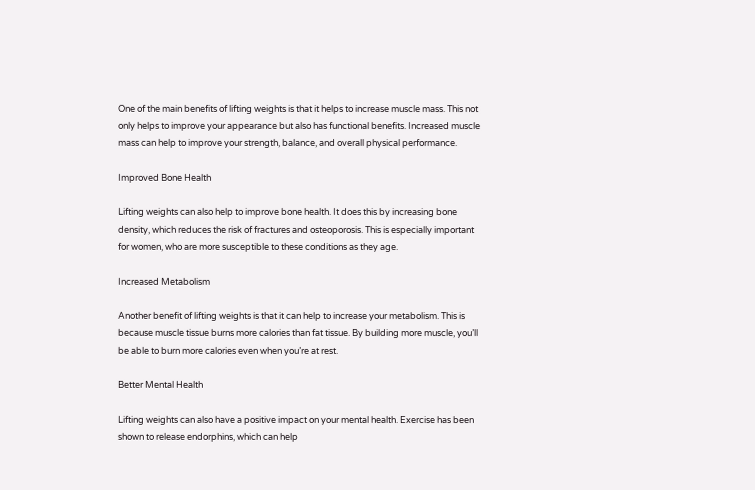One of the main benefits of lifting weights is that it helps to increase muscle mass. This not only helps to improve your appearance but also has functional benefits. Increased muscle mass can help to improve your strength, balance, and overall physical performance.

Improved Bone Health

Lifting weights can also help to improve bone health. It does this by increasing bone density, which reduces the risk of fractures and osteoporosis. This is especially important for women, who are more susceptible to these conditions as they age.

Increased Metabolism

Another benefit of lifting weights is that it can help to increase your metabolism. This is because muscle tissue burns more calories than fat tissue. By building more muscle, you’ll be able to burn more calories even when you’re at rest.

Better Mental Health

Lifting weights can also have a positive impact on your mental health. Exercise has been shown to release endorphins, which can help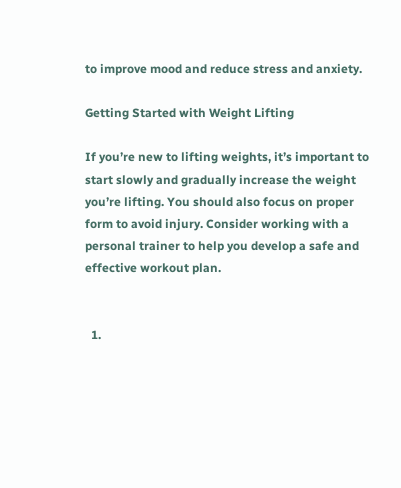to improve mood and reduce stress and anxiety.

Getting Started with Weight Lifting

If you’re new to lifting weights, it’s important to start slowly and gradually increase the weight you’re lifting. You should also focus on proper form to avoid injury. Consider working with a personal trainer to help you develop a safe and effective workout plan.


  1.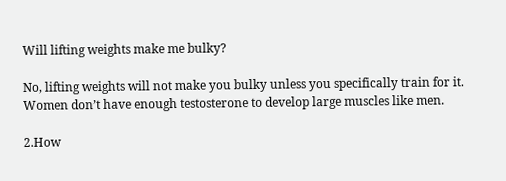Will lifting weights make me bulky?

No, lifting weights will not make you bulky unless you specifically train for it. Women don’t have enough testosterone to develop large muscles like men.

2.How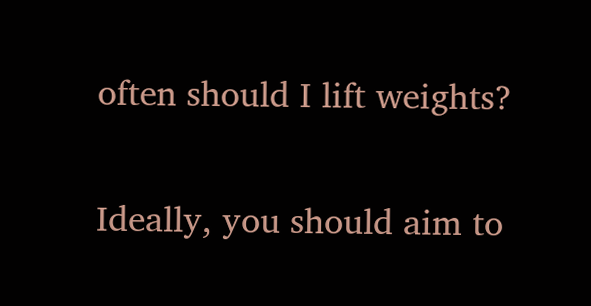often should I lift weights?

Ideally, you should aim to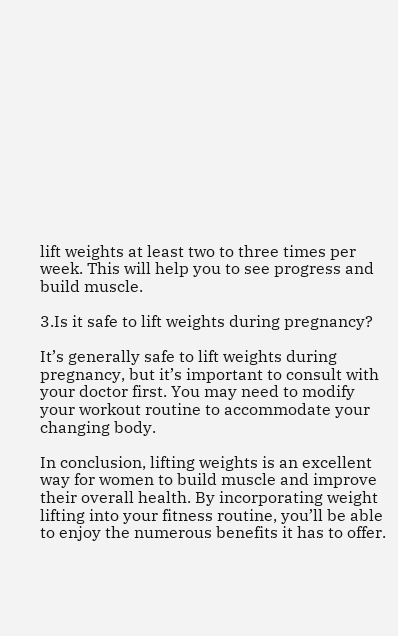lift weights at least two to three times per week. This will help you to see progress and build muscle.

3.Is it safe to lift weights during pregnancy?

It’s generally safe to lift weights during pregnancy, but it’s important to consult with your doctor first. You may need to modify your workout routine to accommodate your changing body.

In conclusion, lifting weights is an excellent way for women to build muscle and improve their overall health. By incorporating weight lifting into your fitness routine, you’ll be able to enjoy the numerous benefits it has to offer.